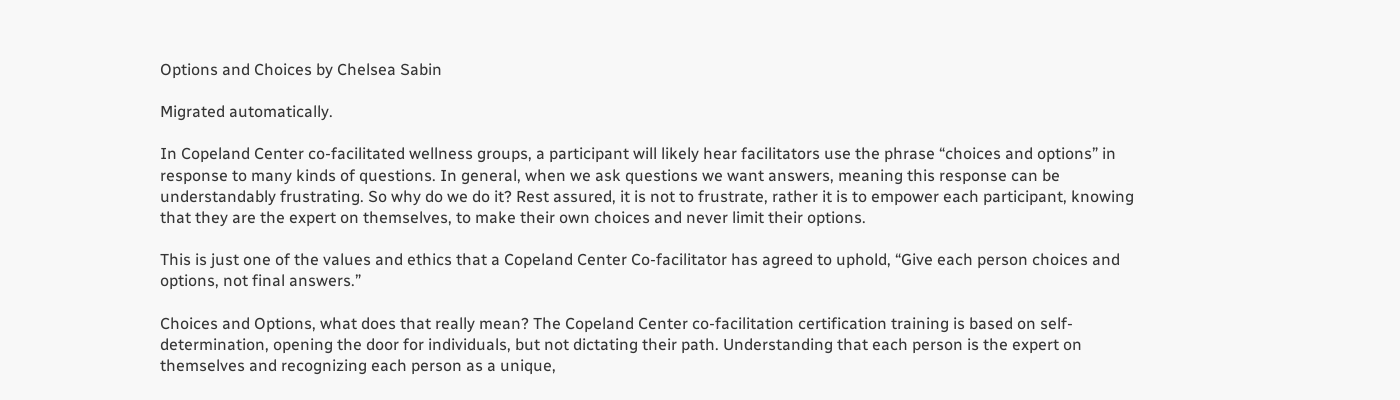Options and Choices by Chelsea Sabin

Migrated automatically.

In Copeland Center co-facilitated wellness groups, a participant will likely hear facilitators use the phrase “choices and options” in response to many kinds of questions. In general, when we ask questions we want answers, meaning this response can be understandably frustrating. So why do we do it? Rest assured, it is not to frustrate, rather it is to empower each participant, knowing that they are the expert on themselves, to make their own choices and never limit their options.

This is just one of the values and ethics that a Copeland Center Co-facilitator has agreed to uphold, “Give each person choices and options, not final answers.”

Choices and Options, what does that really mean? The Copeland Center co-facilitation certification training is based on self-determination, opening the door for individuals, but not dictating their path. Understanding that each person is the expert on themselves and recognizing each person as a unique,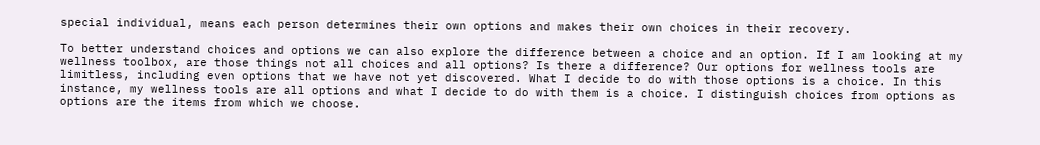special individual, means each person determines their own options and makes their own choices in their recovery.

To better understand choices and options we can also explore the difference between a choice and an option. If I am looking at my wellness toolbox, are those things not all choices and all options? Is there a difference? Our options for wellness tools are limitless, including even options that we have not yet discovered. What I decide to do with those options is a choice. In this instance, my wellness tools are all options and what I decide to do with them is a choice. I distinguish choices from options as options are the items from which we choose.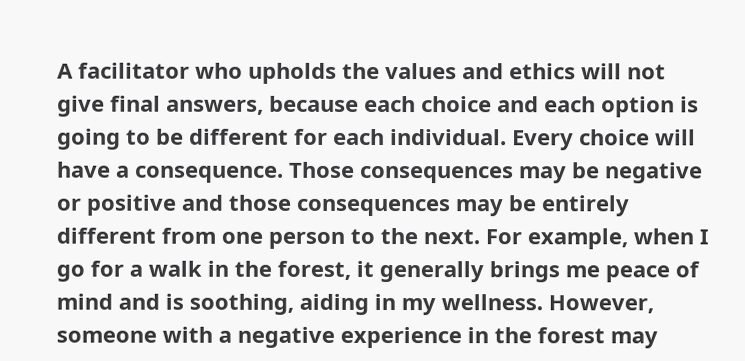A facilitator who upholds the values and ethics will not give final answers, because each choice and each option is going to be different for each individual. Every choice will have a consequence. Those consequences may be negative or positive and those consequences may be entirely different from one person to the next. For example, when I go for a walk in the forest, it generally brings me peace of mind and is soothing, aiding in my wellness. However, someone with a negative experience in the forest may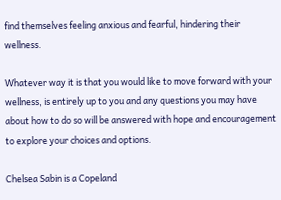find themselves feeling anxious and fearful, hindering their wellness.

Whatever way it is that you would like to move forward with your wellness, is entirely up to you and any questions you may have about how to do so will be answered with hope and encouragement to explore your choices and options.

Chelsea Sabin is a Copeland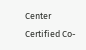Center Certified Co-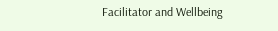Facilitator and Wellbeing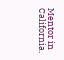Mentor in California.